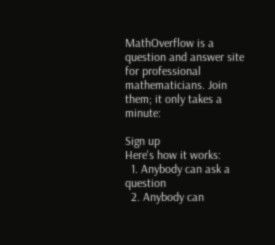MathOverflow is a question and answer site for professional mathematicians. Join them; it only takes a minute:

Sign up
Here's how it works:
  1. Anybody can ask a question
  2. Anybody can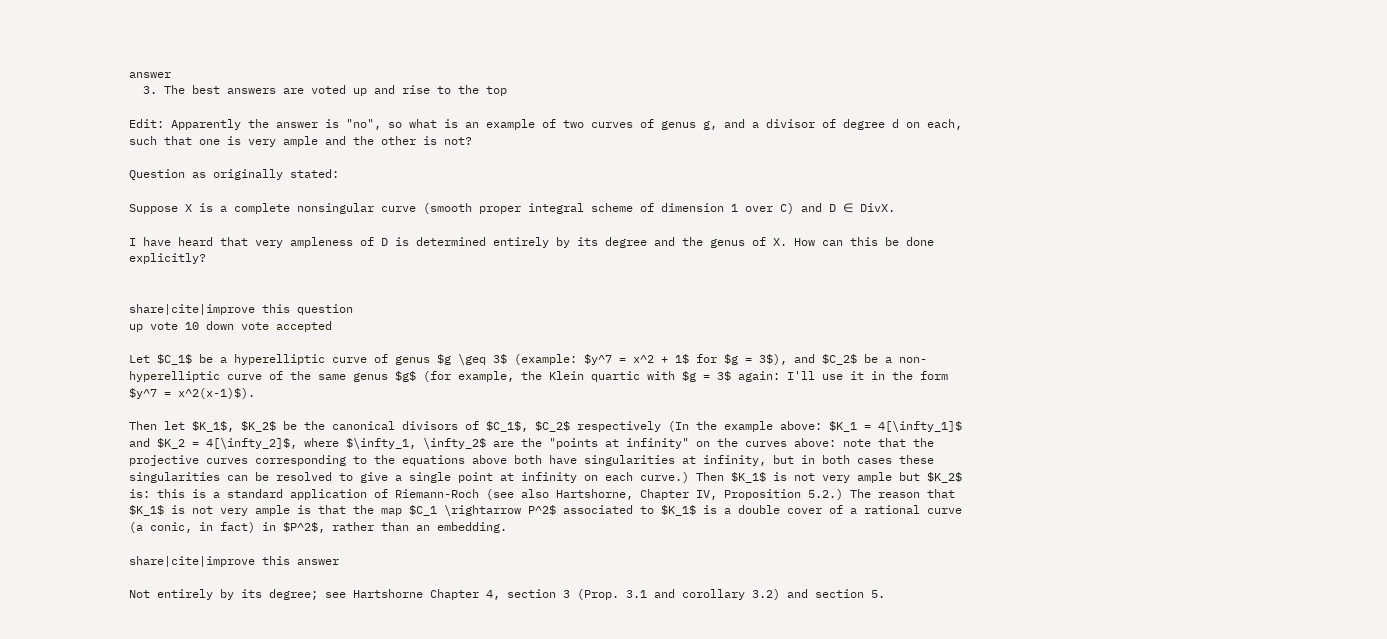answer
  3. The best answers are voted up and rise to the top

Edit: Apparently the answer is "no", so what is an example of two curves of genus g, and a divisor of degree d on each, such that one is very ample and the other is not?

Question as originally stated:

Suppose X is a complete nonsingular curve (smooth proper integral scheme of dimension 1 over C) and D ∈ DivX.

I have heard that very ampleness of D is determined entirely by its degree and the genus of X. How can this be done explicitly?


share|cite|improve this question
up vote 10 down vote accepted

Let $C_1$ be a hyperelliptic curve of genus $g \geq 3$ (example: $y^7 = x^2 + 1$ for $g = 3$), and $C_2$ be a non-hyperelliptic curve of the same genus $g$ (for example, the Klein quartic with $g = 3$ again: I'll use it in the form $y^7 = x^2(x-1)$).

Then let $K_1$, $K_2$ be the canonical divisors of $C_1$, $C_2$ respectively (In the example above: $K_1 = 4[\infty_1]$ and $K_2 = 4[\infty_2]$, where $\infty_1, \infty_2$ are the "points at infinity" on the curves above: note that the projective curves corresponding to the equations above both have singularities at infinity, but in both cases these singularities can be resolved to give a single point at infinity on each curve.) Then $K_1$ is not very ample but $K_2$ is: this is a standard application of Riemann-Roch (see also Hartshorne, Chapter IV, Proposition 5.2.) The reason that $K_1$ is not very ample is that the map $C_1 \rightarrow P^2$ associated to $K_1$ is a double cover of a rational curve (a conic, in fact) in $P^2$, rather than an embedding.

share|cite|improve this answer

Not entirely by its degree; see Hartshorne Chapter 4, section 3 (Prop. 3.1 and corollary 3.2) and section 5.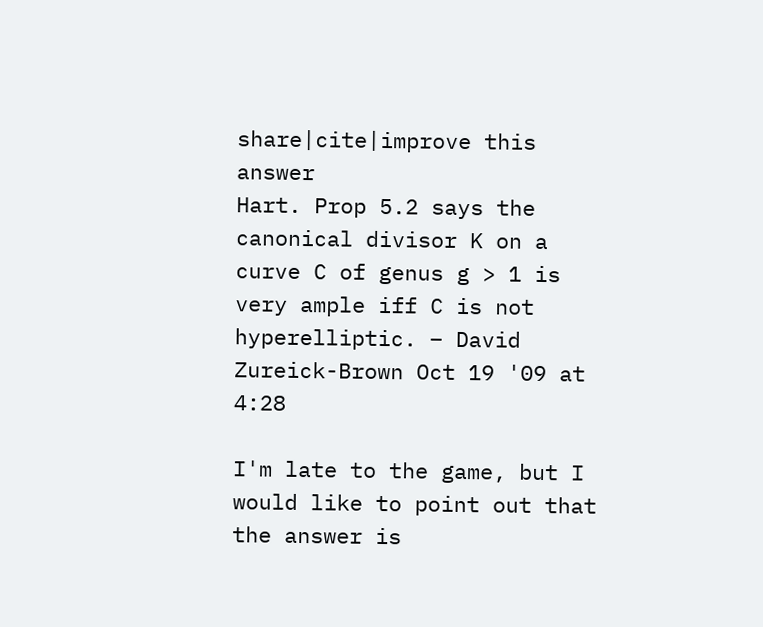share|cite|improve this answer
Hart. Prop 5.2 says the canonical divisor K on a curve C of genus g > 1 is very ample iff C is not hyperelliptic. – David Zureick-Brown Oct 19 '09 at 4:28

I'm late to the game, but I would like to point out that the answer is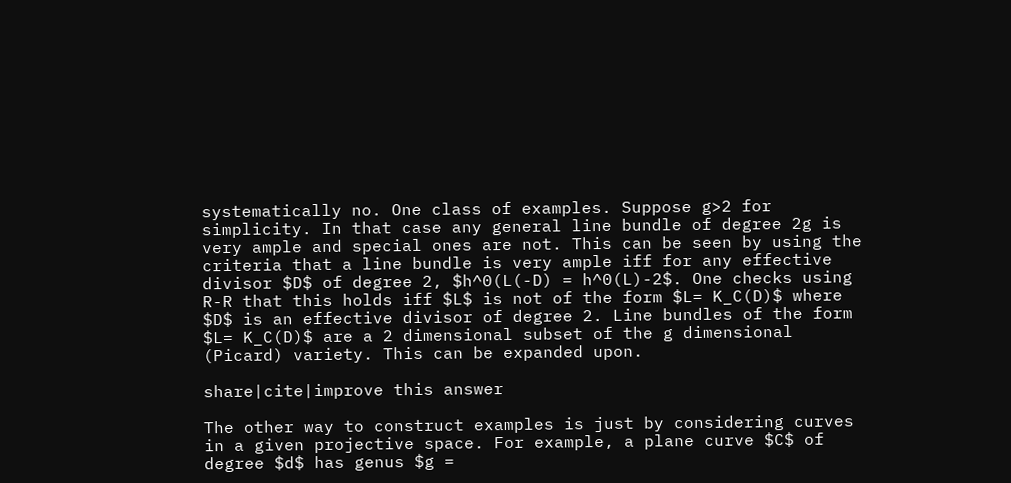systematically no. One class of examples. Suppose g>2 for simplicity. In that case any general line bundle of degree 2g is very ample and special ones are not. This can be seen by using the criteria that a line bundle is very ample iff for any effective divisor $D$ of degree 2, $h^0(L(-D) = h^0(L)-2$. One checks using R-R that this holds iff $L$ is not of the form $L= K_C(D)$ where $D$ is an effective divisor of degree 2. Line bundles of the form $L= K_C(D)$ are a 2 dimensional subset of the g dimensional (Picard) variety. This can be expanded upon.

share|cite|improve this answer

The other way to construct examples is just by considering curves in a given projective space. For example, a plane curve $C$ of degree $d$ has genus $g =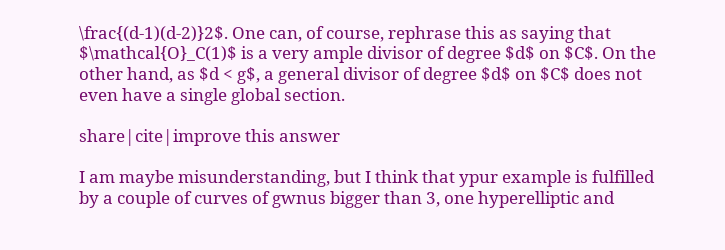\frac{(d-1)(d-2)}2$. One can, of course, rephrase this as saying that $\mathcal{O}_C(1)$ is a very ample divisor of degree $d$ on $C$. On the other hand, as $d < g$, a general divisor of degree $d$ on $C$ does not even have a single global section.

share|cite|improve this answer

I am maybe misunderstanding, but I think that ypur example is fulfilled by a couple of curves of gwnus bigger than 3, one hyperelliptic and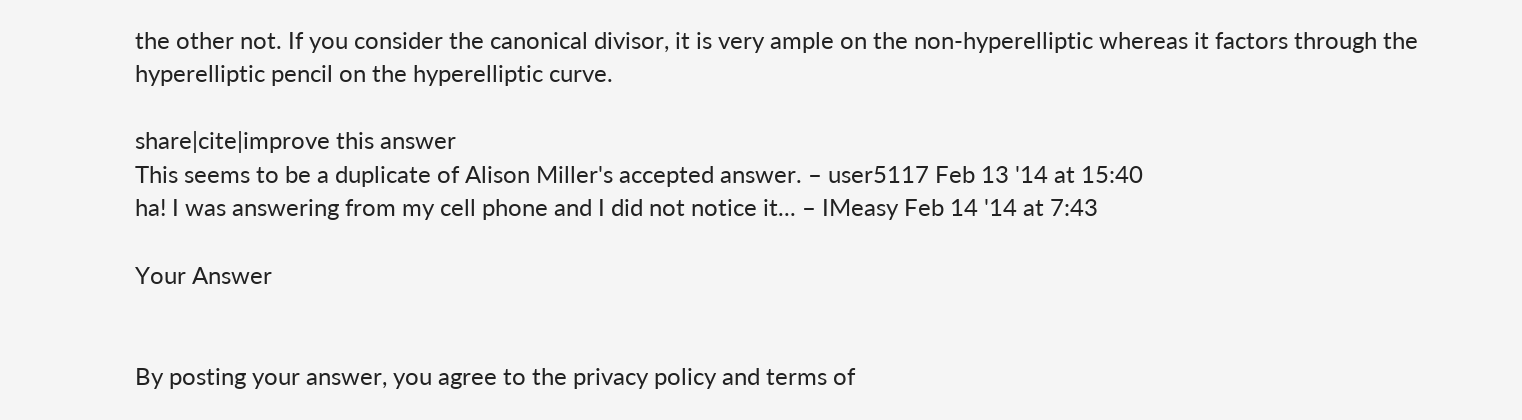the other not. If you consider the canonical divisor, it is very ample on the non-hyperelliptic whereas it factors through the hyperelliptic pencil on the hyperelliptic curve.

share|cite|improve this answer
This seems to be a duplicate of Alison Miller's accepted answer. – user5117 Feb 13 '14 at 15:40
ha! I was answering from my cell phone and I did not notice it... – IMeasy Feb 14 '14 at 7:43

Your Answer


By posting your answer, you agree to the privacy policy and terms of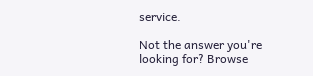service.

Not the answer you're looking for? Browse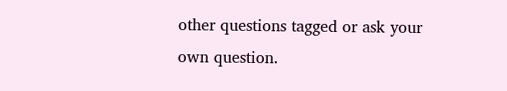other questions tagged or ask your own question.